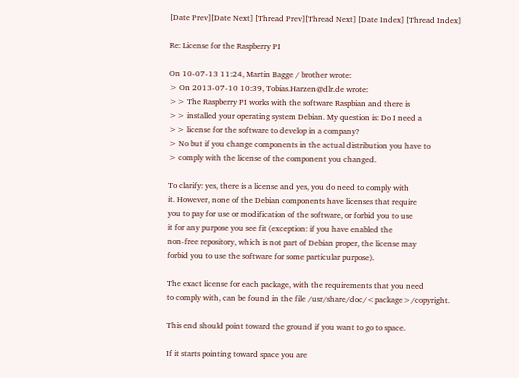[Date Prev][Date Next] [Thread Prev][Thread Next] [Date Index] [Thread Index]

Re: License for the Raspberry PI

On 10-07-13 11:24, Martin Bagge / brother wrote:
> On 2013-07-10 10:39, Tobias.Harzen@dlr.de wrote:
>> The Raspberry PI works with the software Raspbian and there is
>> installed your operating system Debian. My question is: Do I need a
>> license for the software to develop in a company?
> No but if you change components in the actual distribution you have to
> comply with the license of the component you changed.

To clarify: yes, there is a license and yes, you do need to comply with
it. However, none of the Debian components have licenses that require
you to pay for use or modification of the software, or forbid you to use
it for any purpose you see fit (exception: if you have enabled the
non-free repository, which is not part of Debian proper, the license may
forbid you to use the software for some particular purpose).

The exact license for each package, with the requirements that you need
to comply with, can be found in the file /usr/share/doc/<package>/copyright.

This end should point toward the ground if you want to go to space.

If it starts pointing toward space you are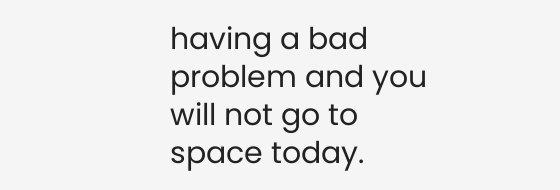having a bad problem and you
will not go to space today.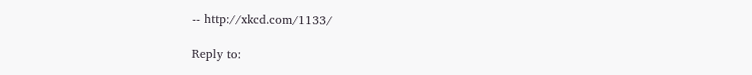-- http://xkcd.com/1133/

Reply to: